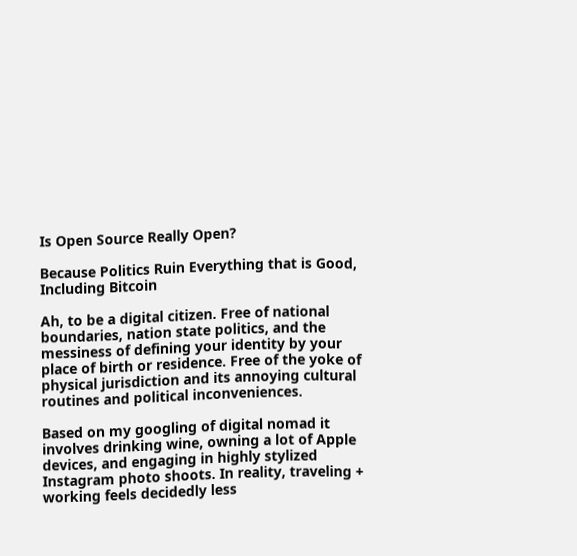Is Open Source Really Open?

Because Politics Ruin Everything that is Good, Including Bitcoin

Ah, to be a digital citizen. Free of national boundaries, nation state politics, and the messiness of defining your identity by your place of birth or residence. Free of the yoke of physical jurisdiction and its annoying cultural routines and political inconveniences.

Based on my googling of digital nomad it involves drinking wine, owning a lot of Apple devices, and engaging in highly stylized Instagram photo shoots. In reality, traveling + working feels decidedly less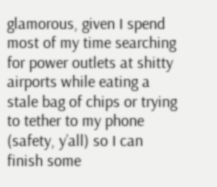glamorous, given I spend most of my time searching for power outlets at shitty airports while eating a stale bag of chips or trying to tether to my phone (safety, y’all) so I can finish some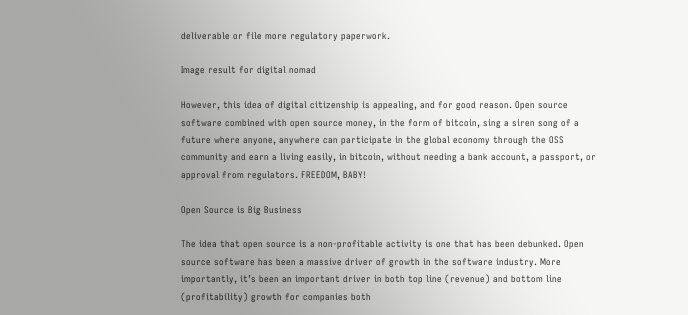deliverable or file more regulatory paperwork.

Image result for digital nomad

However, this idea of digital citizenship is appealing, and for good reason. Open source software combined with open source money, in the form of bitcoin, sing a siren song of a future where anyone, anywhere can participate in the global economy through the OSS community and earn a living easily, in bitcoin, without needing a bank account, a passport, or approval from regulators. FREEDOM, BABY!

Open Source is Big Business

The idea that open source is a non-profitable activity is one that has been debunked. Open source software has been a massive driver of growth in the software industry. More importantly, it’s been an important driver in both top line (revenue) and bottom line (profitability) growth for companies both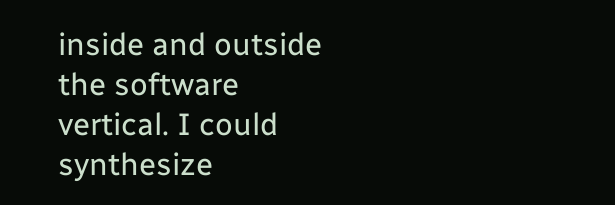inside and outside the software vertical. I could synthesize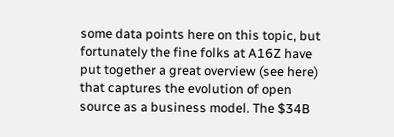some data points here on this topic, but fortunately the fine folks at A16Z have put together a great overview (see here) that captures the evolution of open source as a business model. The $34B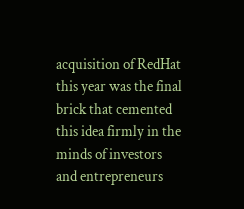acquisition of RedHat this year was the final brick that cemented this idea firmly in the minds of investors and entrepreneurs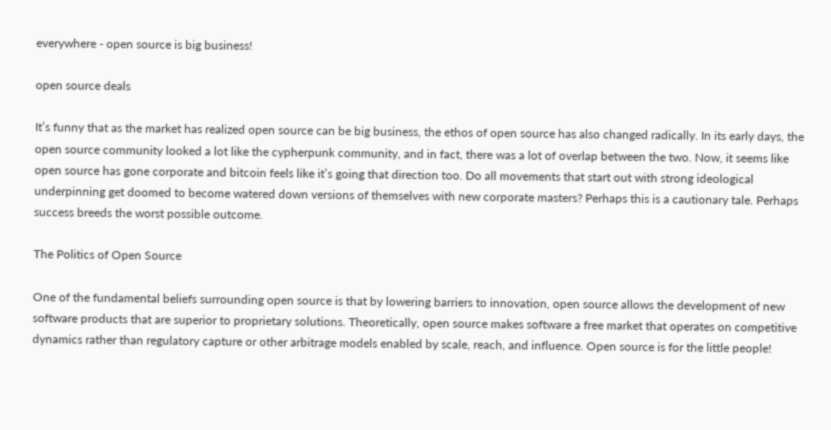everywhere - open source is big business!

open source deals

It’s funny that as the market has realized open source can be big business, the ethos of open source has also changed radically. In its early days, the open source community looked a lot like the cypherpunk community, and in fact, there was a lot of overlap between the two. Now, it seems like open source has gone corporate and bitcoin feels like it’s going that direction too. Do all movements that start out with strong ideological underpinning get doomed to become watered down versions of themselves with new corporate masters? Perhaps this is a cautionary tale. Perhaps success breeds the worst possible outcome.

The Politics of Open Source

One of the fundamental beliefs surrounding open source is that by lowering barriers to innovation, open source allows the development of new software products that are superior to proprietary solutions. Theoretically, open source makes software a free market that operates on competitive dynamics rather than regulatory capture or other arbitrage models enabled by scale, reach, and influence. Open source is for the little people!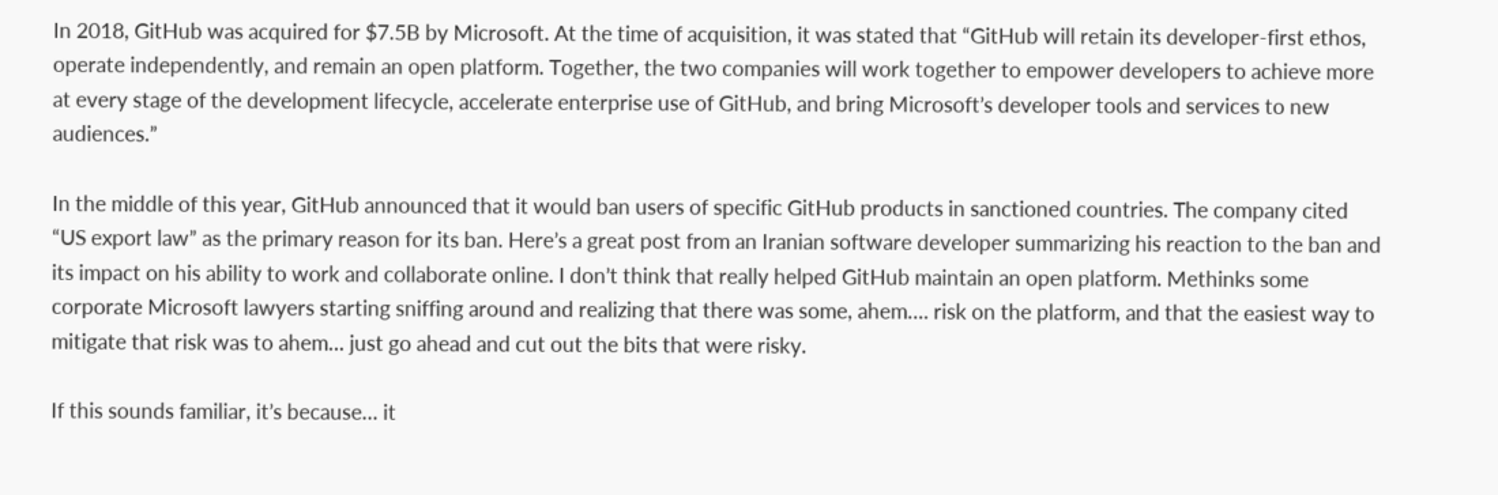In 2018, GitHub was acquired for $7.5B by Microsoft. At the time of acquisition, it was stated that “GitHub will retain its developer-first ethos, operate independently, and remain an open platform. Together, the two companies will work together to empower developers to achieve more at every stage of the development lifecycle, accelerate enterprise use of GitHub, and bring Microsoft’s developer tools and services to new audiences.”

In the middle of this year, GitHub announced that it would ban users of specific GitHub products in sanctioned countries. The company cited “US export law” as the primary reason for its ban. Here’s a great post from an Iranian software developer summarizing his reaction to the ban and its impact on his ability to work and collaborate online. I don’t think that really helped GitHub maintain an open platform. Methinks some corporate Microsoft lawyers starting sniffing around and realizing that there was some, ahem…. risk on the platform, and that the easiest way to mitigate that risk was to ahem… just go ahead and cut out the bits that were risky.

If this sounds familiar, it’s because… it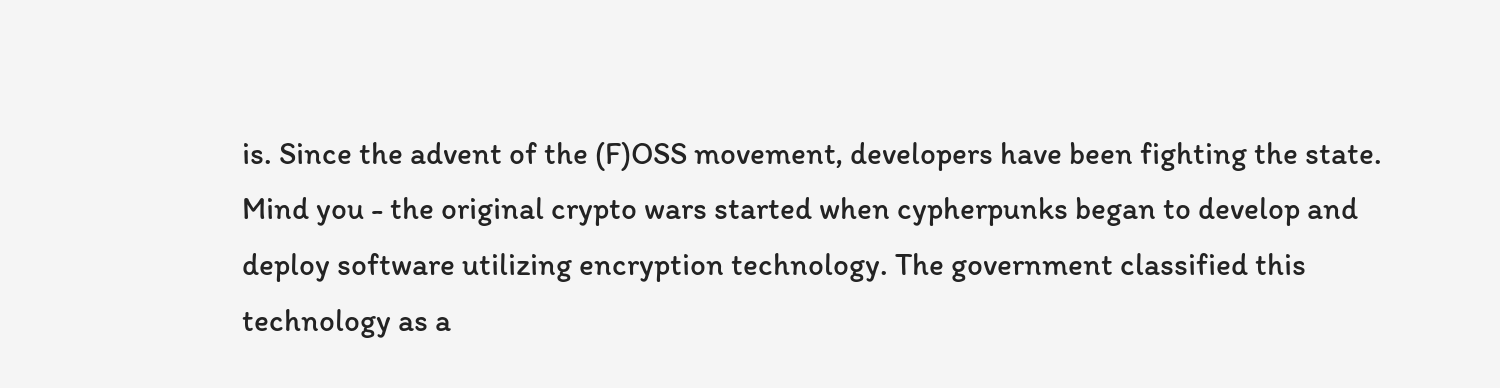is. Since the advent of the (F)OSS movement, developers have been fighting the state. Mind you - the original crypto wars started when cypherpunks began to develop and deploy software utilizing encryption technology. The government classified this technology as a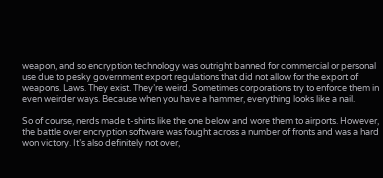weapon, and so encryption technology was outright banned for commercial or personal use due to pesky government export regulations that did not allow for the export of weapons. Laws. They exist. They’re weird. Sometimes corporations try to enforce them in even weirder ways. Because when you have a hammer, everything looks like a nail.

So of course, nerds made t-shirts like the one below and wore them to airports. However, the battle over encryption software was fought across a number of fronts and was a hard won victory. It’s also definitely not over,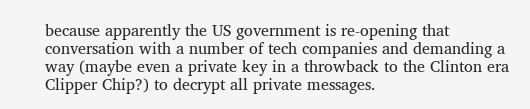because apparently the US government is re-opening that conversation with a number of tech companies and demanding a way (maybe even a private key in a throwback to the Clinton era Clipper Chip?) to decrypt all private messages.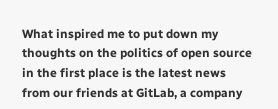What inspired me to put down my thoughts on the politics of open source in the first place is the latest news from our friends at GitLab, a company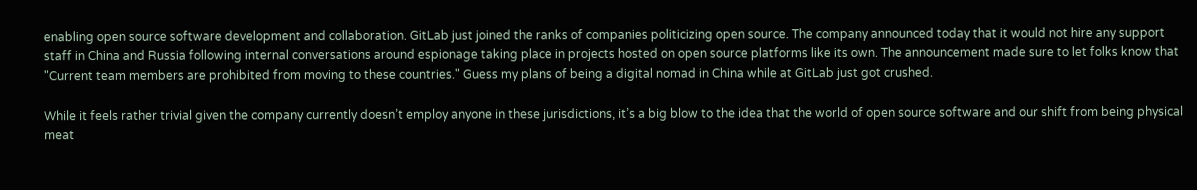enabling open source software development and collaboration. GitLab just joined the ranks of companies politicizing open source. The company announced today that it would not hire any support staff in China and Russia following internal conversations around espionage taking place in projects hosted on open source platforms like its own. The announcement made sure to let folks know that "Current team members are prohibited from moving to these countries." Guess my plans of being a digital nomad in China while at GitLab just got crushed.

While it feels rather trivial given the company currently doesn’t employ anyone in these jurisdictions, it’s a big blow to the idea that the world of open source software and our shift from being physical meat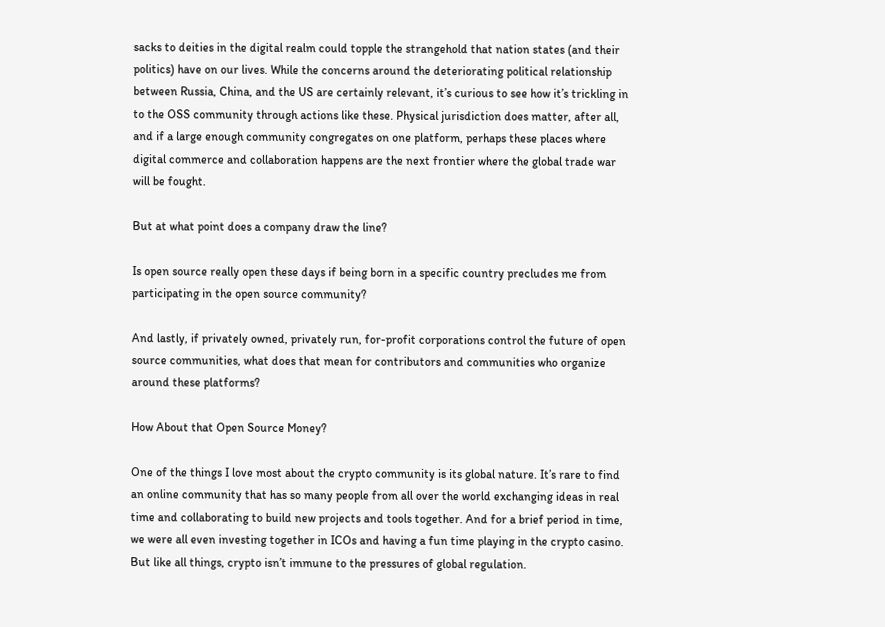sacks to deities in the digital realm could topple the strangehold that nation states (and their politics) have on our lives. While the concerns around the deteriorating political relationship between Russia, China, and the US are certainly relevant, it’s curious to see how it’s trickling in to the OSS community through actions like these. Physical jurisdiction does matter, after all, and if a large enough community congregates on one platform, perhaps these places where digital commerce and collaboration happens are the next frontier where the global trade war will be fought.

But at what point does a company draw the line?

Is open source really open these days if being born in a specific country precludes me from participating in the open source community?

And lastly, if privately owned, privately run, for-profit corporations control the future of open source communities, what does that mean for contributors and communities who organize around these platforms?

How About that Open Source Money?

One of the things I love most about the crypto community is its global nature. It’s rare to find an online community that has so many people from all over the world exchanging ideas in real time and collaborating to build new projects and tools together. And for a brief period in time, we were all even investing together in ICOs and having a fun time playing in the crypto casino. But like all things, crypto isn’t immune to the pressures of global regulation.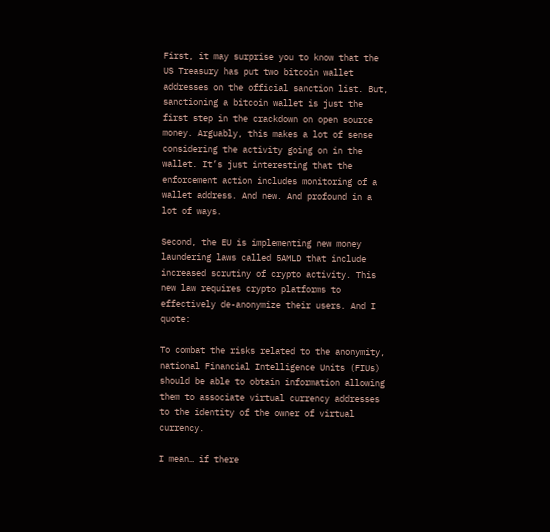First, it may surprise you to know that the US Treasury has put two bitcoin wallet addresses on the official sanction list. But, sanctioning a bitcoin wallet is just the first step in the crackdown on open source money. Arguably, this makes a lot of sense considering the activity going on in the wallet. It’s just interesting that the enforcement action includes monitoring of a wallet address. And new. And profound in a lot of ways.

Second, the EU is implementing new money laundering laws called 5AMLD that include increased scrutiny of crypto activity. This new law requires crypto platforms to effectively de-anonymize their users. And I quote:

To combat the risks related to the anonymity, national Financial Intelligence Units (FIUs) should be able to obtain information allowing them to associate virtual currency addresses to the identity of the owner of virtual currency.

I mean… if there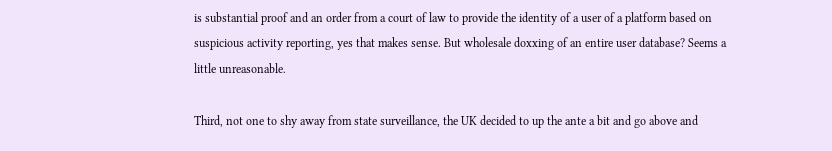is substantial proof and an order from a court of law to provide the identity of a user of a platform based on suspicious activity reporting, yes that makes sense. But wholesale doxxing of an entire user database? Seems a little unreasonable.

Third, not one to shy away from state surveillance, the UK decided to up the ante a bit and go above and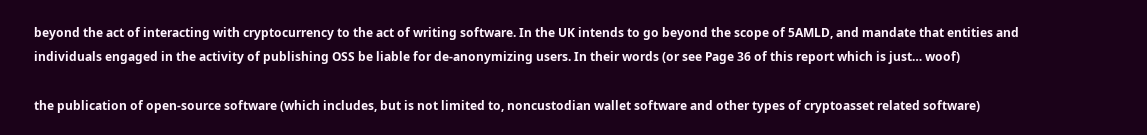beyond the act of interacting with cryptocurrency to the act of writing software. In the UK intends to go beyond the scope of 5AMLD, and mandate that entities and individuals engaged in the activity of publishing OSS be liable for de-anonymizing users. In their words (or see Page 36 of this report which is just… woof)

the publication of open-source software (which includes, but is not limited to, noncustodian wallet software and other types of cryptoasset related software)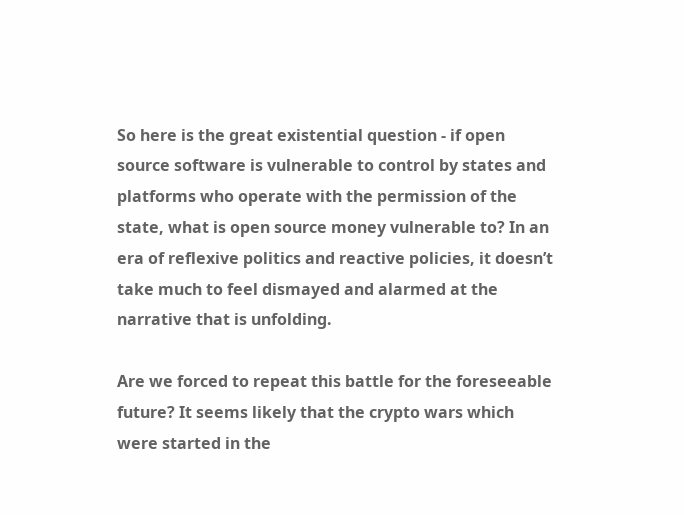So here is the great existential question - if open source software is vulnerable to control by states and platforms who operate with the permission of the state, what is open source money vulnerable to? In an era of reflexive politics and reactive policies, it doesn’t take much to feel dismayed and alarmed at the narrative that is unfolding.

Are we forced to repeat this battle for the foreseeable future? It seems likely that the crypto wars which were started in the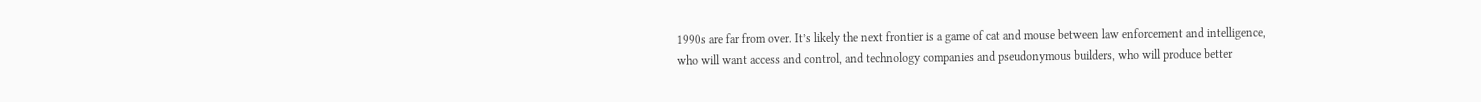1990s are far from over. It’s likely the next frontier is a game of cat and mouse between law enforcement and intelligence, who will want access and control, and technology companies and pseudonymous builders, who will produce better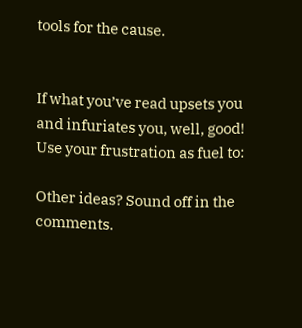tools for the cause.


If what you’ve read upsets you and infuriates you, well, good! Use your frustration as fuel to:

Other ideas? Sound off in the comments.